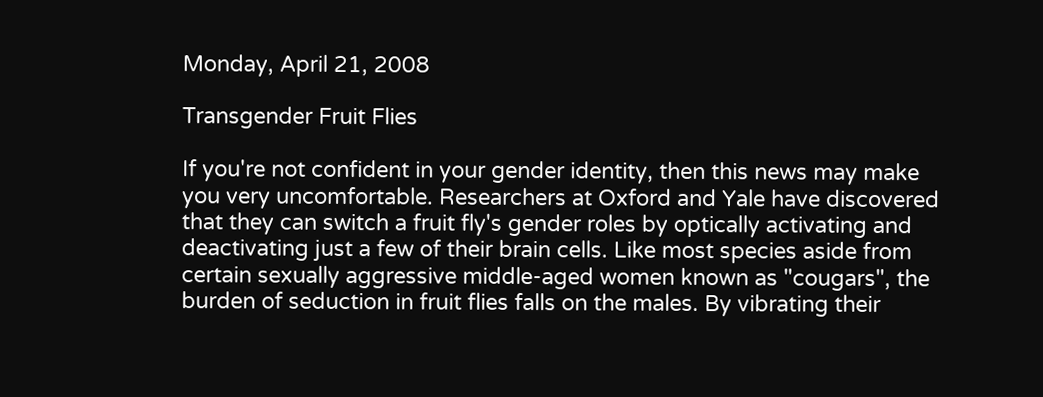Monday, April 21, 2008

Transgender Fruit Flies

If you're not confident in your gender identity, then this news may make you very uncomfortable. Researchers at Oxford and Yale have discovered that they can switch a fruit fly's gender roles by optically activating and deactivating just a few of their brain cells. Like most species aside from certain sexually aggressive middle-aged women known as "cougars", the burden of seduction in fruit flies falls on the males. By vibrating their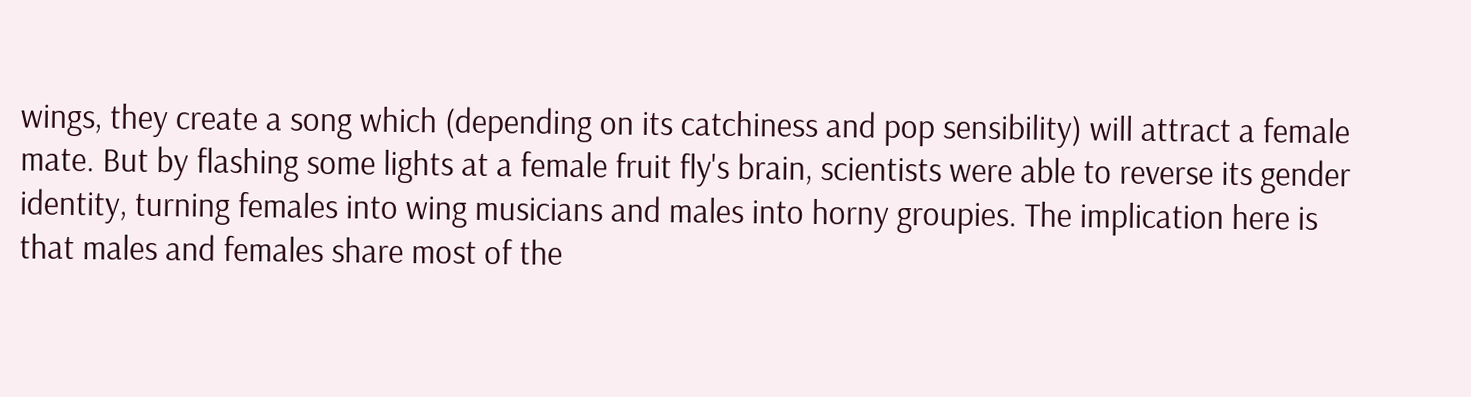wings, they create a song which (depending on its catchiness and pop sensibility) will attract a female mate. But by flashing some lights at a female fruit fly's brain, scientists were able to reverse its gender identity, turning females into wing musicians and males into horny groupies. The implication here is that males and females share most of the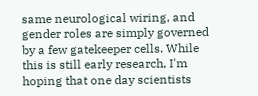same neurological wiring, and gender roles are simply governed by a few gatekeeper cells. While this is still early research, I'm hoping that one day scientists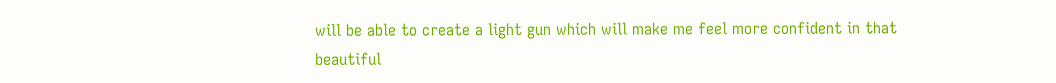will be able to create a light gun which will make me feel more confident in that beautiful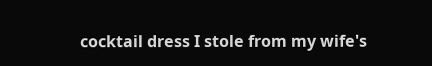cocktail dress I stole from my wife's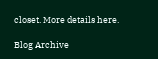closet. More details here.

Blog Archive